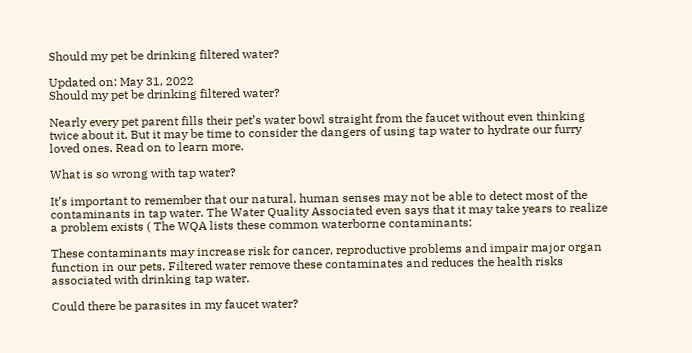Should my pet be drinking filtered water?

Updated on: May 31, 2022
Should my pet be drinking filtered water?

Nearly every pet parent fills their pet’s water bowl straight from the faucet without even thinking twice about it. But it may be time to consider the dangers of using tap water to hydrate our furry loved ones. Read on to learn more.

What is so wrong with tap water?

It’s important to remember that our natural, human senses may not be able to detect most of the contaminants in tap water. The Water Quality Associated even says that it may take years to realize a problem exists ( The WQA lists these common waterborne contaminants:

These contaminants may increase risk for cancer, reproductive problems and impair major organ function in our pets. Filtered water remove these contaminates and reduces the health risks associated with drinking tap water.

Could there be parasites in my faucet water?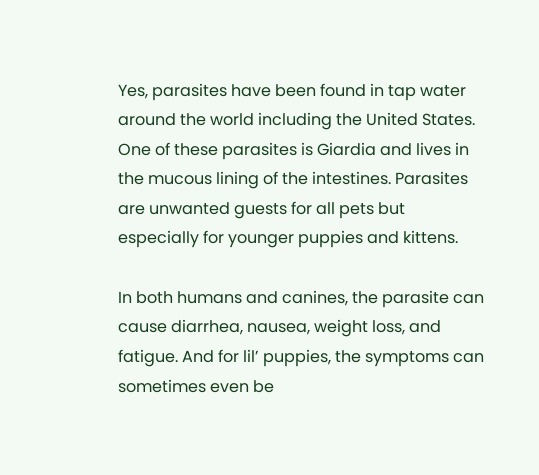Yes, parasites have been found in tap water around the world including the United States. One of these parasites is Giardia and lives in the mucous lining of the intestines. Parasites are unwanted guests for all pets but especially for younger puppies and kittens.

In both humans and canines, the parasite can cause diarrhea, nausea, weight loss, and fatigue. And for lil’ puppies, the symptoms can sometimes even be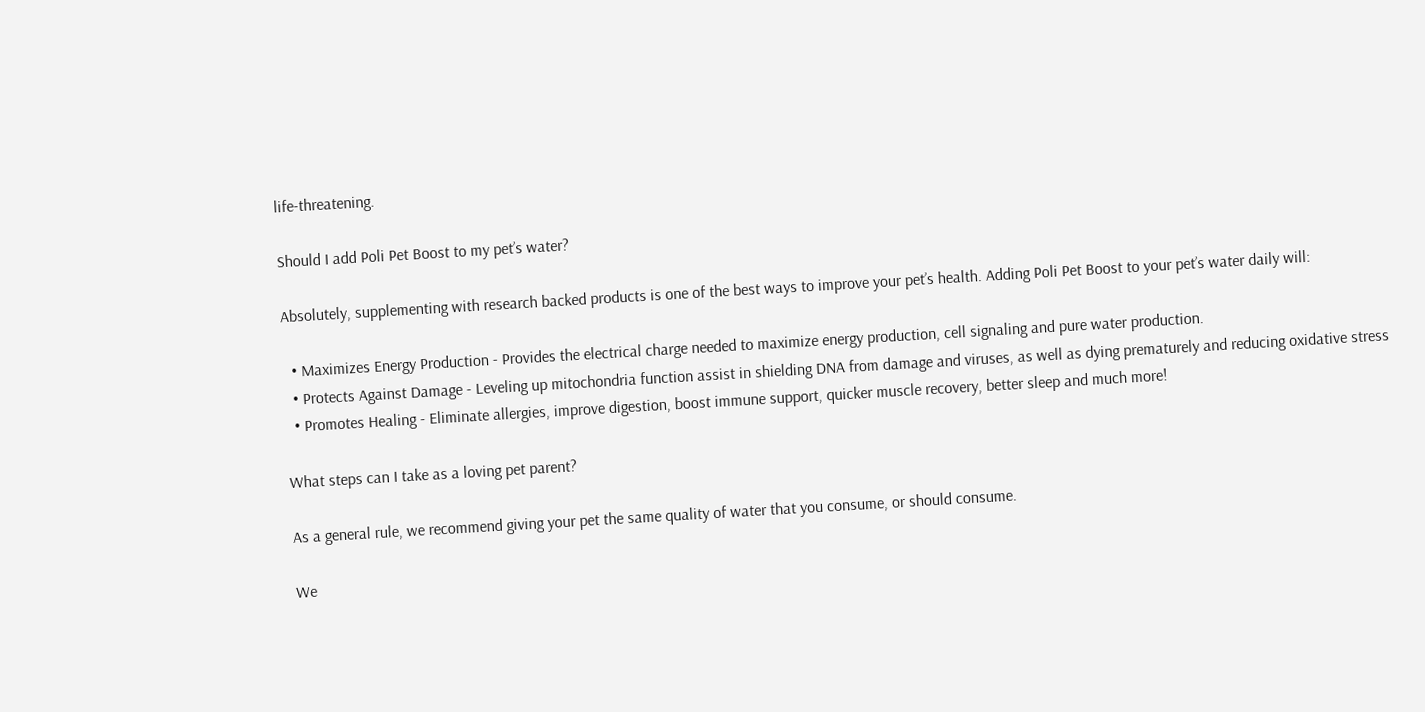life-threatening.

Should I add Poli Pet Boost to my pet’s water?

Absolutely, supplementing with research backed products is one of the best ways to improve your pet’s health. Adding Poli Pet Boost to your pet’s water daily will:

  • Maximizes Energy Production - Provides the electrical charge needed to maximize energy production, cell signaling and pure water production.
  • Protects Against Damage - Leveling up mitochondria function assist in shielding DNA from damage and viruses, as well as dying prematurely and reducing oxidative stress
  • Promotes Healing - Eliminate allergies, improve digestion, boost immune support, quicker muscle recovery, better sleep and much more!

What steps can I take as a loving pet parent?

As a general rule, we recommend giving your pet the same quality of water that you consume, or should consume.

We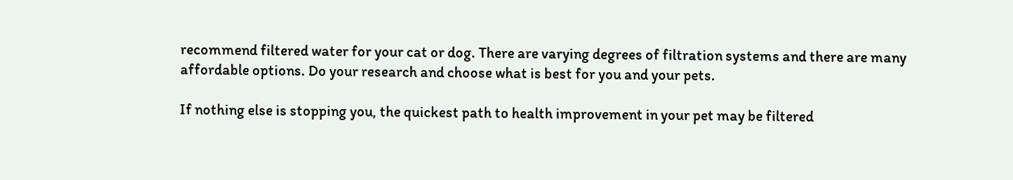recommend filtered water for your cat or dog. There are varying degrees of filtration systems and there are many affordable options. Do your research and choose what is best for you and your pets.

If nothing else is stopping you, the quickest path to health improvement in your pet may be filtered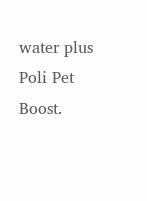water plus Poli Pet Boost.